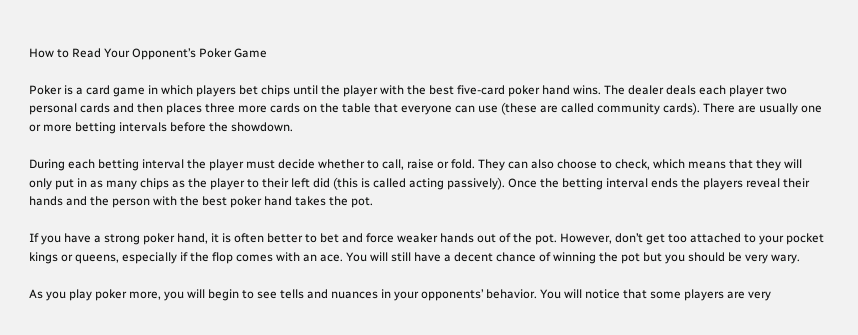How to Read Your Opponent’s Poker Game

Poker is a card game in which players bet chips until the player with the best five-card poker hand wins. The dealer deals each player two personal cards and then places three more cards on the table that everyone can use (these are called community cards). There are usually one or more betting intervals before the showdown.

During each betting interval the player must decide whether to call, raise or fold. They can also choose to check, which means that they will only put in as many chips as the player to their left did (this is called acting passively). Once the betting interval ends the players reveal their hands and the person with the best poker hand takes the pot.

If you have a strong poker hand, it is often better to bet and force weaker hands out of the pot. However, don’t get too attached to your pocket kings or queens, especially if the flop comes with an ace. You will still have a decent chance of winning the pot but you should be very wary.

As you play poker more, you will begin to see tells and nuances in your opponents’ behavior. You will notice that some players are very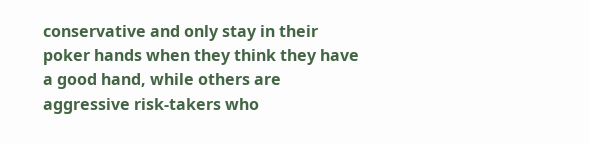conservative and only stay in their poker hands when they think they have a good hand, while others are aggressive risk-takers who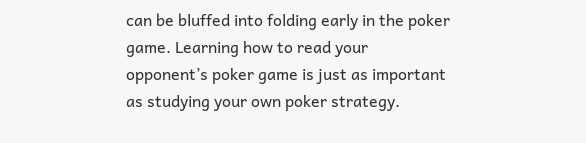can be bluffed into folding early in the poker game. Learning how to read your opponent’s poker game is just as important as studying your own poker strategy.